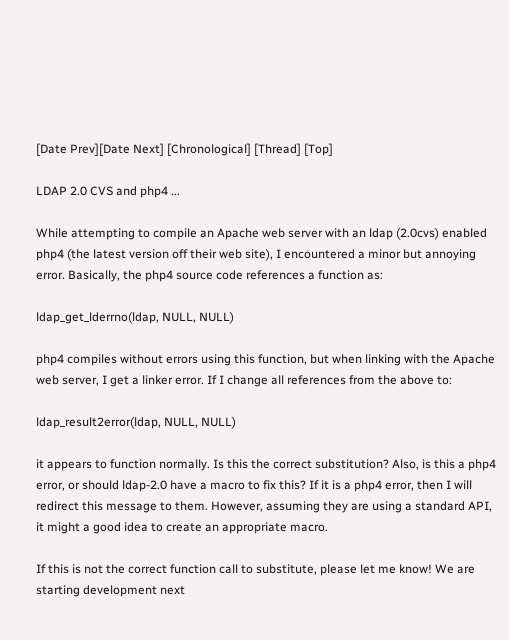[Date Prev][Date Next] [Chronological] [Thread] [Top]

LDAP 2.0 CVS and php4 ...

While attempting to compile an Apache web server with an ldap (2.0cvs) enabled php4 (the latest version off their web site), I encountered a minor but annoying error. Basically, the php4 source code references a function as:

ldap_get_lderrno(ldap, NULL, NULL)

php4 compiles without errors using this function, but when linking with the Apache web server, I get a linker error. If I change all references from the above to:

ldap_result2error(ldap, NULL, NULL)

it appears to function normally. Is this the correct substitution? Also, is this a php4 error, or should ldap-2.0 have a macro to fix this? If it is a php4 error, then I will redirect this message to them. However, assuming they are using a standard API, it might a good idea to create an appropriate macro.

If this is not the correct function call to substitute, please let me know! We are starting development next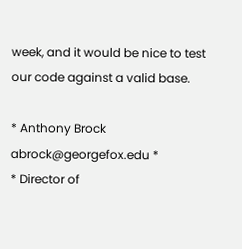week, and it would be nice to test our code against a valid base.

* Anthony Brock                                         abrock@georgefox.edu *
* Director of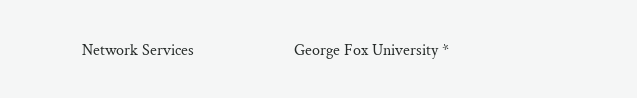Network Services                         George Fox University *